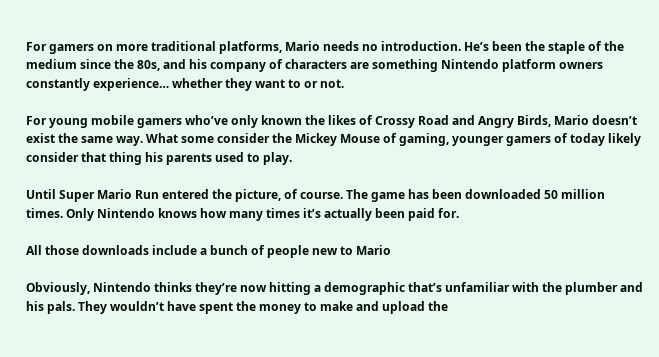For gamers on more traditional platforms, Mario needs no introduction. He’s been the staple of the medium since the 80s, and his company of characters are something Nintendo platform owners constantly experience… whether they want to or not.

For young mobile gamers who’ve only known the likes of Crossy Road and Angry Birds, Mario doesn’t exist the same way. What some consider the Mickey Mouse of gaming, younger gamers of today likely consider that thing his parents used to play.

Until Super Mario Run entered the picture, of course. The game has been downloaded 50 million times. Only Nintendo knows how many times it’s actually been paid for.

All those downloads include a bunch of people new to Mario

Obviously, Nintendo thinks they’re now hitting a demographic that’s unfamiliar with the plumber and his pals. They wouldn’t have spent the money to make and upload the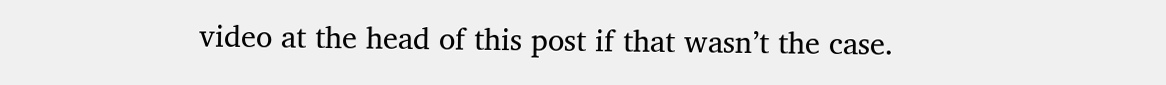video at the head of this post if that wasn’t the case.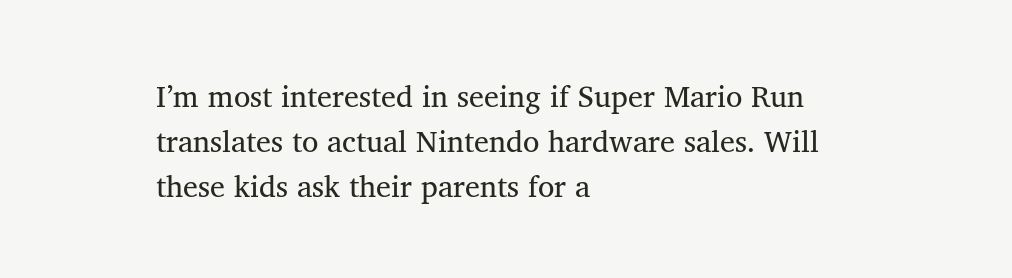I’m most interested in seeing if Super Mario Run translates to actual Nintendo hardware sales. Will these kids ask their parents for a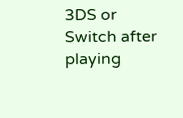3DS or Switch after playing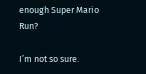enough Super Mario Run?

I’m not so sure.